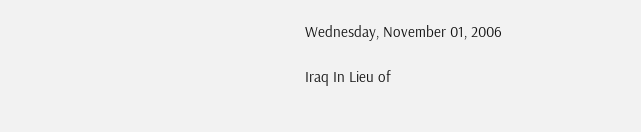Wednesday, November 01, 2006

Iraq In Lieu of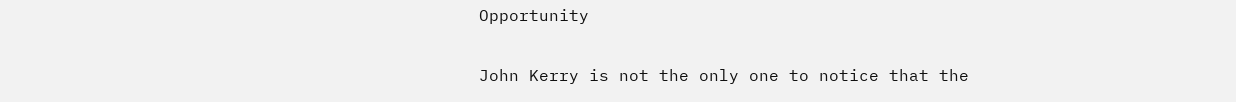Opportunity

John Kerry is not the only one to notice that the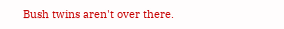Bush twins aren't over there.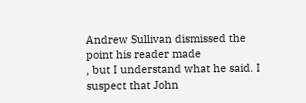Andrew Sullivan dismissed the point his reader made
, but I understand what he said. I suspect that John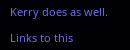Kerry does as well.

Links to this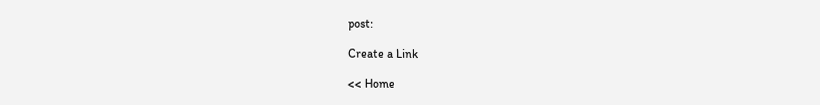post:

Create a Link

<< Home